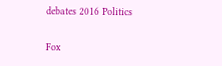debates 2016 Politics

Fox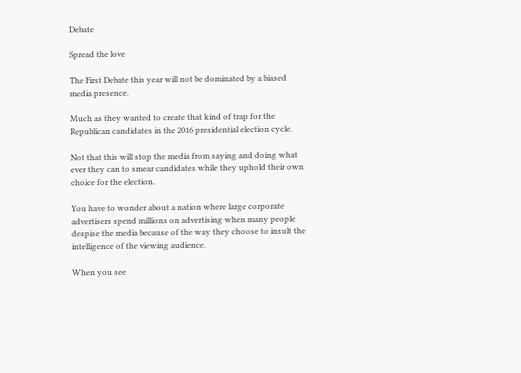Debate

Spread the love

The First Debate this year will not be dominated by a biased
media presence.

Much as they wanted to create that kind of trap for the Republican candidates in the 2016 presidential election cycle.

Not that this will stop the media from saying and doing what ever they can to smear candidates while they uphold their own choice for the election.

You have to wonder about a nation where large corporate advertisers spend millions on advertising when many people despise the media because of the way they choose to insult the intelligence of the viewing audience.

When you see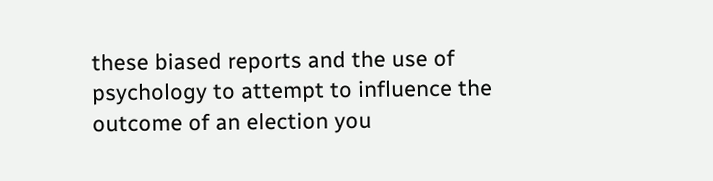these biased reports and the use of psychology to attempt to influence the outcome of an election you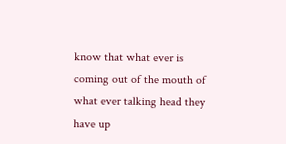know that what ever is coming out of the mouth of what ever talking head they have up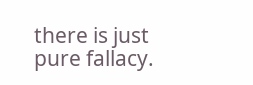there is just pure fallacy.